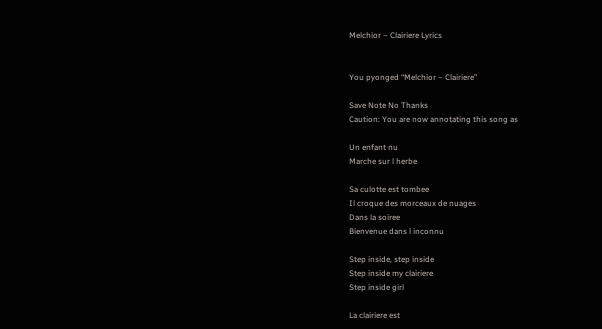Melchior – Clairiere Lyrics


You pyonged “Melchior – Clairiere”

Save Note No Thanks
Caution: You are now annotating this song as

Un enfant nu
Marche sur l herbe

Sa culotte est tombee
Il croque des morceaux de nuages
Dans la soiree
Bienvenue dans l inconnu

Step inside, step inside
Step inside my clairiere
Step inside girl

La clairiere est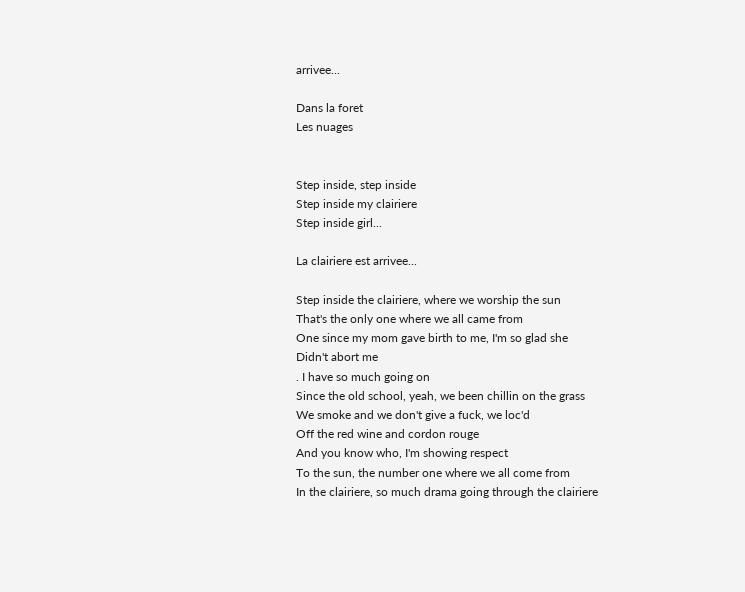arrivee...

Dans la foret
Les nuages


Step inside, step inside
Step inside my clairiere
Step inside girl...

La clairiere est arrivee...

Step inside the clairiere, where we worship the sun
That's the only one where we all came from
One since my mom gave birth to me, I'm so glad she
Didn't abort me
. I have so much going on
Since the old school, yeah, we been chillin on the grass
We smoke and we don't give a fuck, we loc'd
Off the red wine and cordon rouge
And you know who, I'm showing respect
To the sun, the number one where we all come from
In the clairiere, so much drama going through the clairiere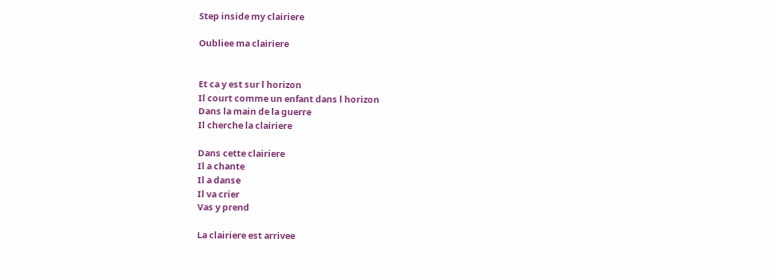Step inside my clairiere

Oubliee ma clairiere


Et ca y est sur l horizon
Il court comme un enfant dans l horizon
Dans la main de la guerre
Il cherche la clairiere

Dans cette clairiere
Il a chante
Il a danse
Il va crier
Vas y prend

La clairiere est arrivee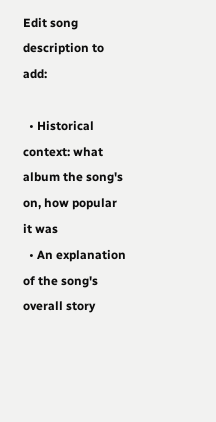Edit song description to add:

  • Historical context: what album the song's on, how popular it was
  • An explanation of the song's overall story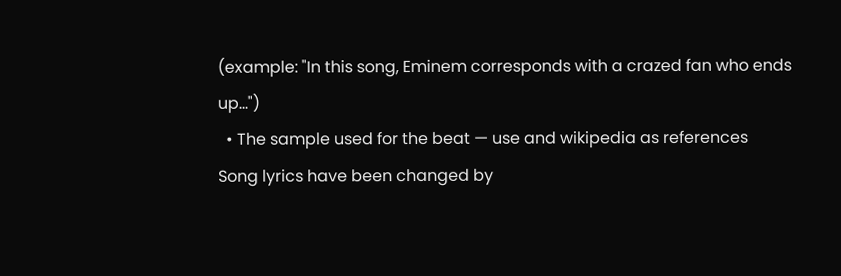(example: "In this song, Eminem corresponds with a crazed fan who ends up...")
  • The sample used for the beat — use and wikipedia as references
Song lyrics have been changed by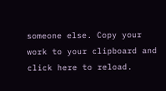someone else. Copy your work to your clipboard and click here to reload.